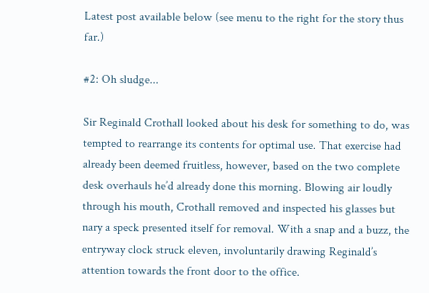Latest post available below (see menu to the right for the story thus far.)

#2: Oh sludge...

Sir Reginald Crothall looked about his desk for something to do, was tempted to rearrange its contents for optimal use. That exercise had already been deemed fruitless, however, based on the two complete desk overhauls he’d already done this morning. Blowing air loudly through his mouth, Crothall removed and inspected his glasses but nary a speck presented itself for removal. With a snap and a buzz, the entryway clock struck eleven, involuntarily drawing Reginald’s attention towards the front door to the office.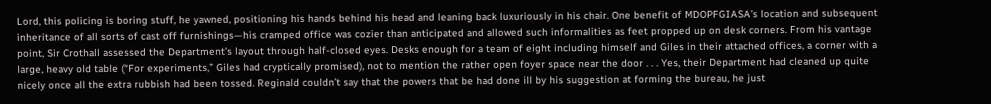Lord, this policing is boring stuff, he yawned, positioning his hands behind his head and leaning back luxuriously in his chair. One benefit of MDOPFGIASA’s location and subsequent inheritance of all sorts of cast off furnishings—his cramped office was cozier than anticipated and allowed such informalities as feet propped up on desk corners. From his vantage point, Sir Crothall assessed the Department’s layout through half-closed eyes. Desks enough for a team of eight including himself and Giles in their attached offices, a corner with a large, heavy old table (“For experiments,” Giles had cryptically promised), not to mention the rather open foyer space near the door . . . Yes, their Department had cleaned up quite nicely once all the extra rubbish had been tossed. Reginald couldn’t say that the powers that be had done ill by his suggestion at forming the bureau, he just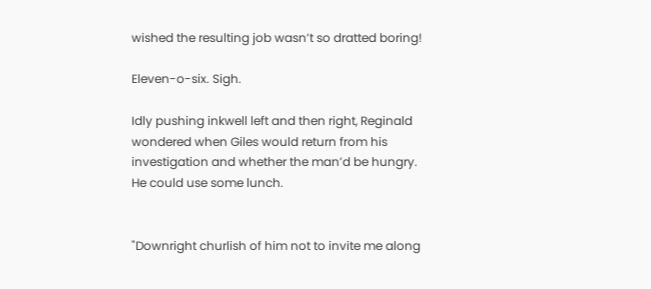wished the resulting job wasn’t so dratted boring!

Eleven-o-six. Sigh.

Idly pushing inkwell left and then right, Reginald wondered when Giles would return from his investigation and whether the man’d be hungry. He could use some lunch.


"Downright churlish of him not to invite me along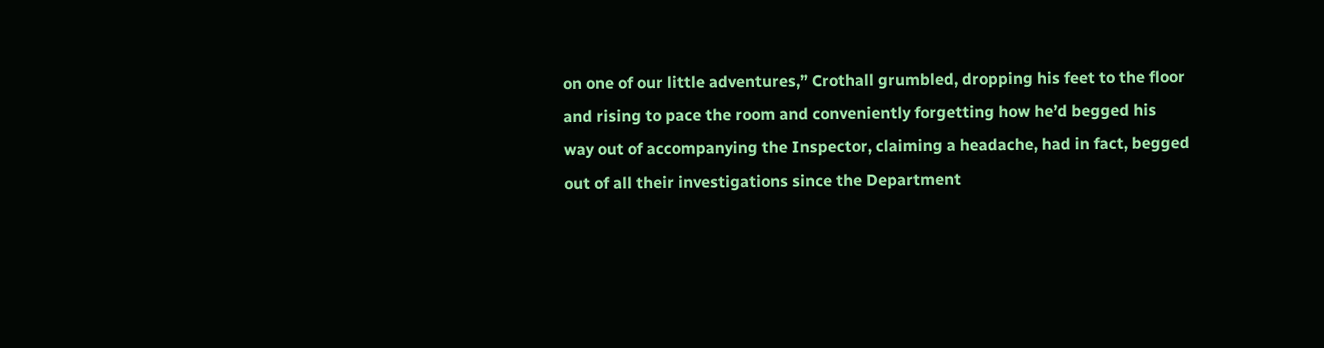on one of our little adventures,” Crothall grumbled, dropping his feet to the floor and rising to pace the room and conveniently forgetting how he’d begged his way out of accompanying the Inspector, claiming a headache, had in fact, begged out of all their investigations since the Department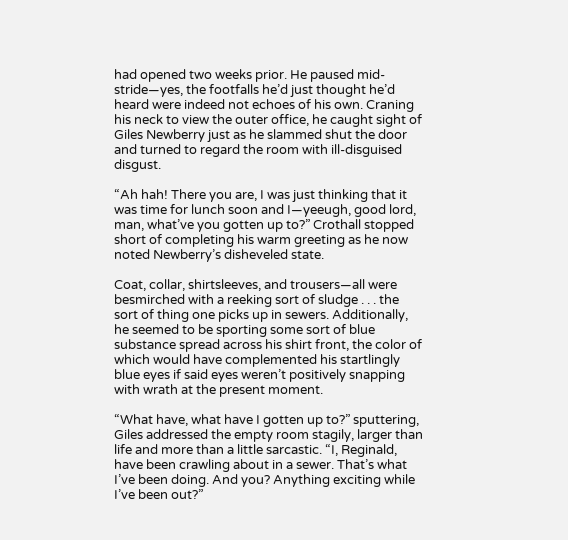had opened two weeks prior. He paused mid-stride—yes, the footfalls he’d just thought he’d heard were indeed not echoes of his own. Craning his neck to view the outer office, he caught sight of Giles Newberry just as he slammed shut the door and turned to regard the room with ill-disguised disgust.

“Ah hah! There you are, I was just thinking that it was time for lunch soon and I—yeeugh, good lord, man, what’ve you gotten up to?” Crothall stopped short of completing his warm greeting as he now noted Newberry’s disheveled state.

Coat, collar, shirtsleeves, and trousers—all were besmirched with a reeking sort of sludge . . . the sort of thing one picks up in sewers. Additionally, he seemed to be sporting some sort of blue substance spread across his shirt front, the color of which would have complemented his startlingly blue eyes if said eyes weren’t positively snapping with wrath at the present moment.

“What have, what have I gotten up to?” sputtering, Giles addressed the empty room stagily, larger than life and more than a little sarcastic. “I, Reginald, have been crawling about in a sewer. That’s what I’ve been doing. And you? Anything exciting while I’ve been out?”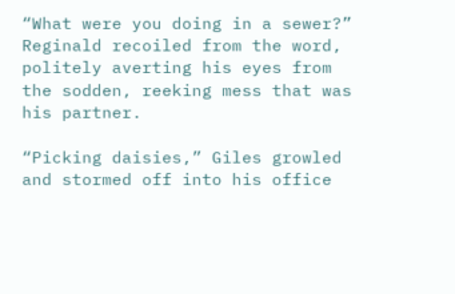“What were you doing in a sewer?” Reginald recoiled from the word, politely averting his eyes from the sodden, reeking mess that was his partner.

“Picking daisies,” Giles growled and stormed off into his office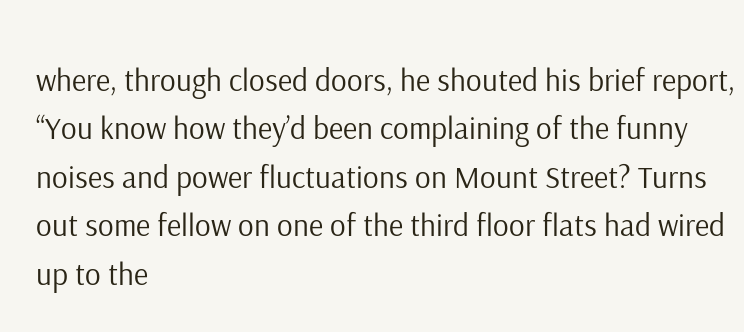where, through closed doors, he shouted his brief report, “You know how they’d been complaining of the funny noises and power fluctuations on Mount Street? Turns out some fellow on one of the third floor flats had wired up to the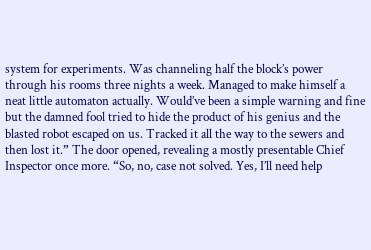system for experiments. Was channeling half the block’s power through his rooms three nights a week. Managed to make himself a neat little automaton actually. Would’ve been a simple warning and fine but the damned fool tried to hide the product of his genius and the blasted robot escaped on us. Tracked it all the way to the sewers and then lost it.” The door opened, revealing a mostly presentable Chief Inspector once more. “So, no, case not solved. Yes, I’ll need help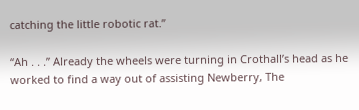catching the little robotic rat.”

“Ah . . .” Already the wheels were turning in Crothall’s head as he worked to find a way out of assisting Newberry, The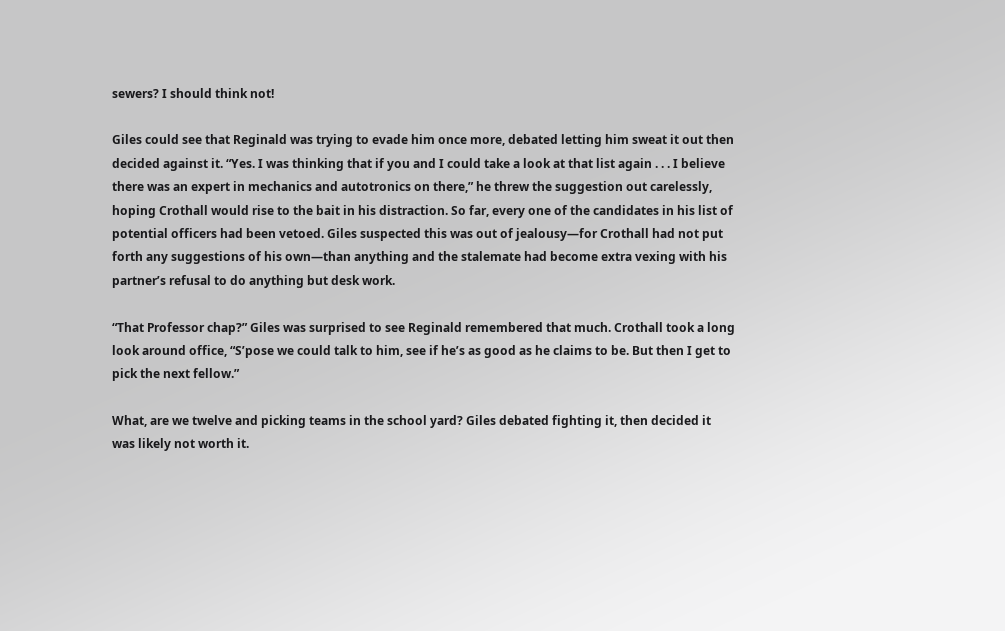sewers? I should think not!

Giles could see that Reginald was trying to evade him once more, debated letting him sweat it out then decided against it. “Yes. I was thinking that if you and I could take a look at that list again . . . I believe there was an expert in mechanics and autotronics on there,” he threw the suggestion out carelessly, hoping Crothall would rise to the bait in his distraction. So far, every one of the candidates in his list of potential officers had been vetoed. Giles suspected this was out of jealousy—for Crothall had not put forth any suggestions of his own—than anything and the stalemate had become extra vexing with his partner’s refusal to do anything but desk work.

“That Professor chap?” Giles was surprised to see Reginald remembered that much. Crothall took a long look around office, “S’pose we could talk to him, see if he’s as good as he claims to be. But then I get to pick the next fellow.”

What, are we twelve and picking teams in the school yard? Giles debated fighting it, then decided it was likely not worth it.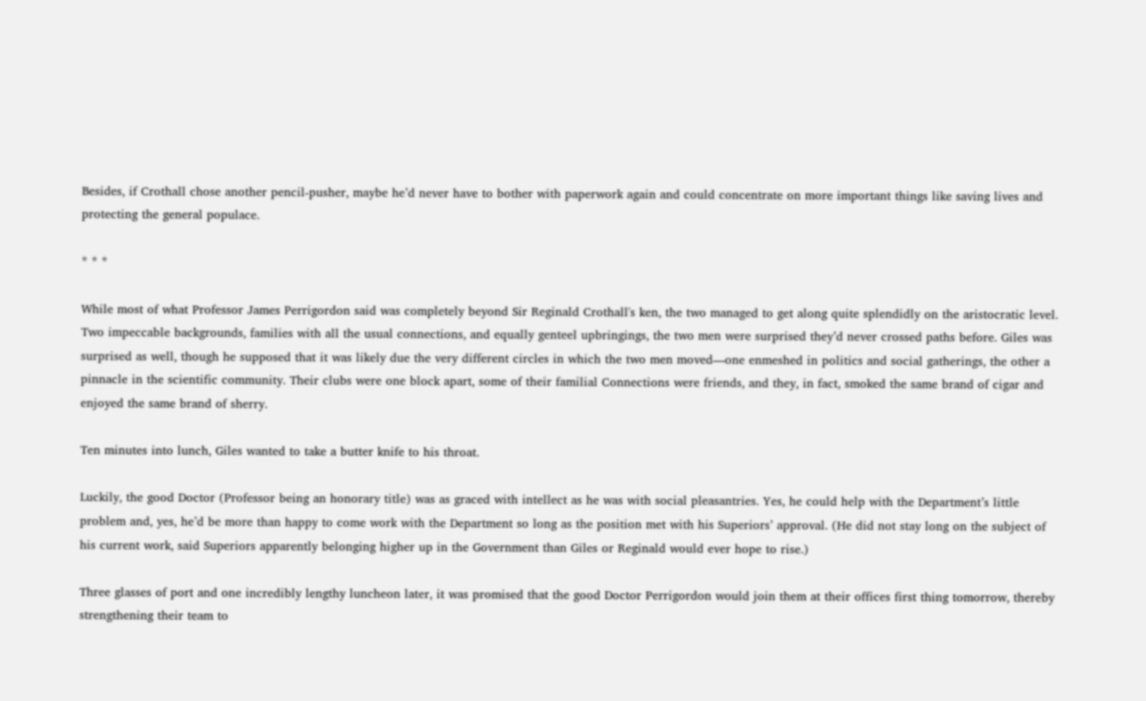Besides, if Crothall chose another pencil-pusher, maybe he’d never have to bother with paperwork again and could concentrate on more important things like saving lives and protecting the general populace.

* * *

While most of what Professor James Perrigordon said was completely beyond Sir Reginald Crothall's ken, the two managed to get along quite splendidly on the aristocratic level. Two impeccable backgrounds, families with all the usual connections, and equally genteel upbringings, the two men were surprised they’d never crossed paths before. Giles was surprised as well, though he supposed that it was likely due the very different circles in which the two men moved—one enmeshed in politics and social gatherings, the other a pinnacle in the scientific community. Their clubs were one block apart, some of their familial Connections were friends, and they, in fact, smoked the same brand of cigar and enjoyed the same brand of sherry.

Ten minutes into lunch, Giles wanted to take a butter knife to his throat.

Luckily, the good Doctor (Professor being an honorary title) was as graced with intellect as he was with social pleasantries. Yes, he could help with the Department’s little problem and, yes, he’d be more than happy to come work with the Department so long as the position met with his Superiors’ approval. (He did not stay long on the subject of his current work, said Superiors apparently belonging higher up in the Government than Giles or Reginald would ever hope to rise.)

Three glasses of port and one incredibly lengthy luncheon later, it was promised that the good Doctor Perrigordon would join them at their offices first thing tomorrow, thereby strengthening their team to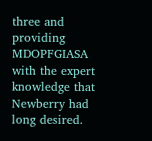three and providing MDOPFGIASA with the expert knowledge that Newberry had long desired.